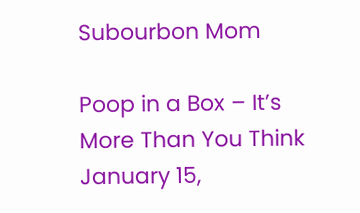Subourbon Mom

Poop in a Box – It’s More Than You Think
January 15,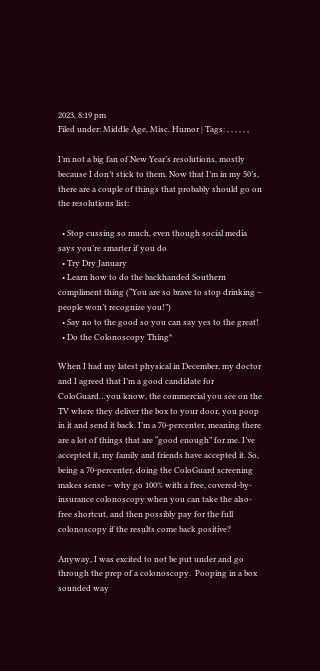2023, 8:19 pm
Filed under: Middle Age, Misc. Humor | Tags: , , , , , ,

I’m not a big fan of New Year’s resolutions, mostly because I don’t stick to them. Now that I’m in my 50’s, there are a couple of things that probably should go on the resolutions list:

  • Stop cussing so much, even though social media says you’re smarter if you do
  • Try Dry January
  • Learn how to do the backhanded Southern compliment thing (“You are so brave to stop drinking – people won’t recognize you!”)
  • Say no to the good so you can say yes to the great!
  • Do the Colonoscopy Thing*

When I had my latest physical in December, my doctor and I agreed that I’m a good candidate for ColoGuard…you know, the commercial you see on the TV where they deliver the box to your door, you poop in it and send it back. I’m a 70-percenter, meaning there are a lot of things that are “good enough” for me. I’ve accepted it, my family and friends have accepted it. So, being a 70-percenter, doing the ColoGuard screening makes sense – why go 100% with a free, covered-by-insurance colonoscopy when you can take the also-free shortcut, and then possibly pay for the full colonoscopy if the results come back positive?

Anyway, I was excited to not be put under and go through the prep of a colonoscopy.  Pooping in a box sounded way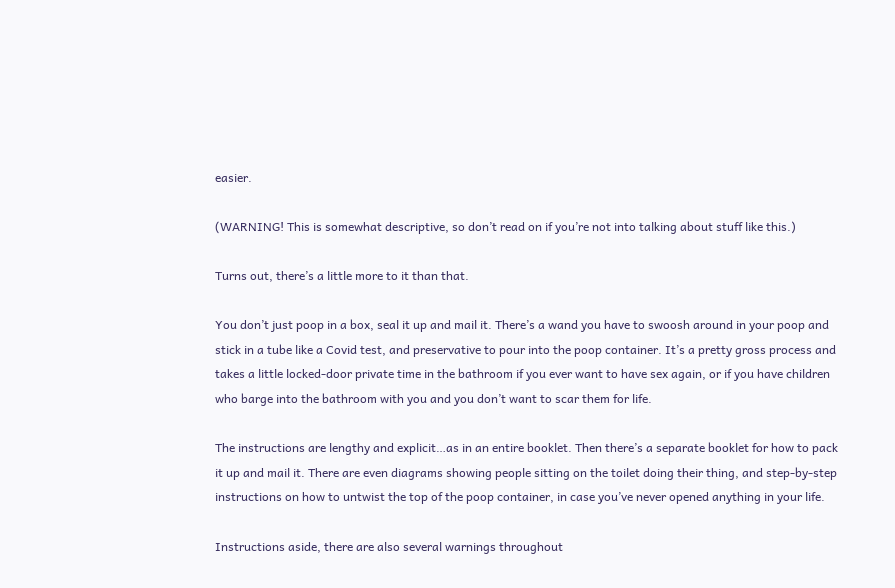easier.

(WARNING! This is somewhat descriptive, so don’t read on if you’re not into talking about stuff like this.)

Turns out, there’s a little more to it than that.

You don’t just poop in a box, seal it up and mail it. There’s a wand you have to swoosh around in your poop and stick in a tube like a Covid test, and preservative to pour into the poop container. It’s a pretty gross process and takes a little locked-door private time in the bathroom if you ever want to have sex again, or if you have children who barge into the bathroom with you and you don’t want to scar them for life.

The instructions are lengthy and explicit…as in an entire booklet. Then there’s a separate booklet for how to pack it up and mail it. There are even diagrams showing people sitting on the toilet doing their thing, and step-by-step instructions on how to untwist the top of the poop container, in case you’ve never opened anything in your life.

Instructions aside, there are also several warnings throughout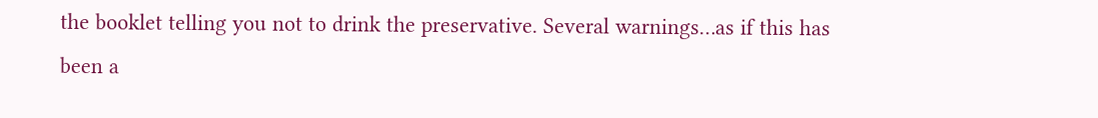the booklet telling you not to drink the preservative. Several warnings…as if this has been a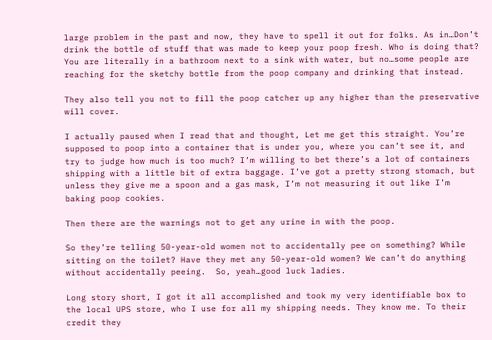large problem in the past and now, they have to spell it out for folks. As in…Don’t drink the bottle of stuff that was made to keep your poop fresh. Who is doing that? You are literally in a bathroom next to a sink with water, but no…some people are reaching for the sketchy bottle from the poop company and drinking that instead.

They also tell you not to fill the poop catcher up any higher than the preservative will cover.

I actually paused when I read that and thought, Let me get this straight. You’re supposed to poop into a container that is under you, where you can’t see it, and try to judge how much is too much? I’m willing to bet there’s a lot of containers shipping with a little bit of extra baggage. I’ve got a pretty strong stomach, but unless they give me a spoon and a gas mask, I’m not measuring it out like I’m baking poop cookies.

Then there are the warnings not to get any urine in with the poop.

So they’re telling 50-year-old women not to accidentally pee on something? While sitting on the toilet? Have they met any 50-year-old women? We can’t do anything without accidentally peeing.  So, yeah…good luck ladies.

Long story short, I got it all accomplished and took my very identifiable box to the local UPS store, who I use for all my shipping needs. They know me. To their credit they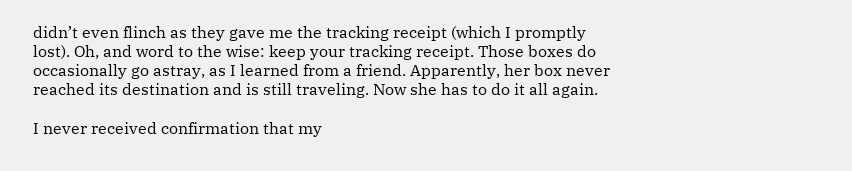didn’t even flinch as they gave me the tracking receipt (which I promptly lost). Oh, and word to the wise: keep your tracking receipt. Those boxes do occasionally go astray, as I learned from a friend. Apparently, her box never reached its destination and is still traveling. Now she has to do it all again.

I never received confirmation that my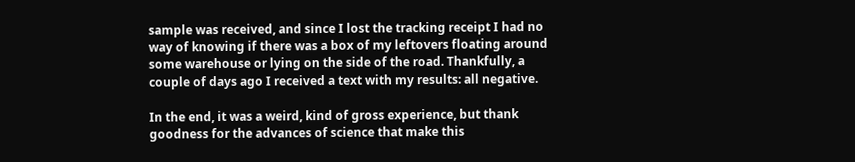sample was received, and since I lost the tracking receipt I had no way of knowing if there was a box of my leftovers floating around some warehouse or lying on the side of the road. Thankfully, a couple of days ago I received a text with my results: all negative.

In the end, it was a weird, kind of gross experience, but thank goodness for the advances of science that make this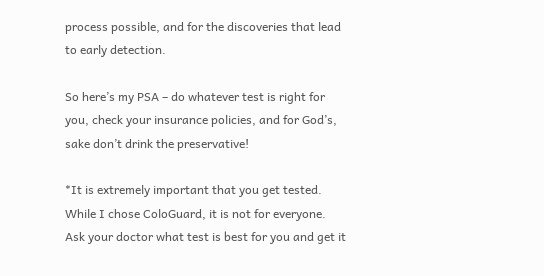process possible, and for the discoveries that lead to early detection.

So here’s my PSA – do whatever test is right for you, check your insurance policies, and for God’s, sake don’t drink the preservative!

*It is extremely important that you get tested. While I chose ColoGuard, it is not for everyone. Ask your doctor what test is best for you and get it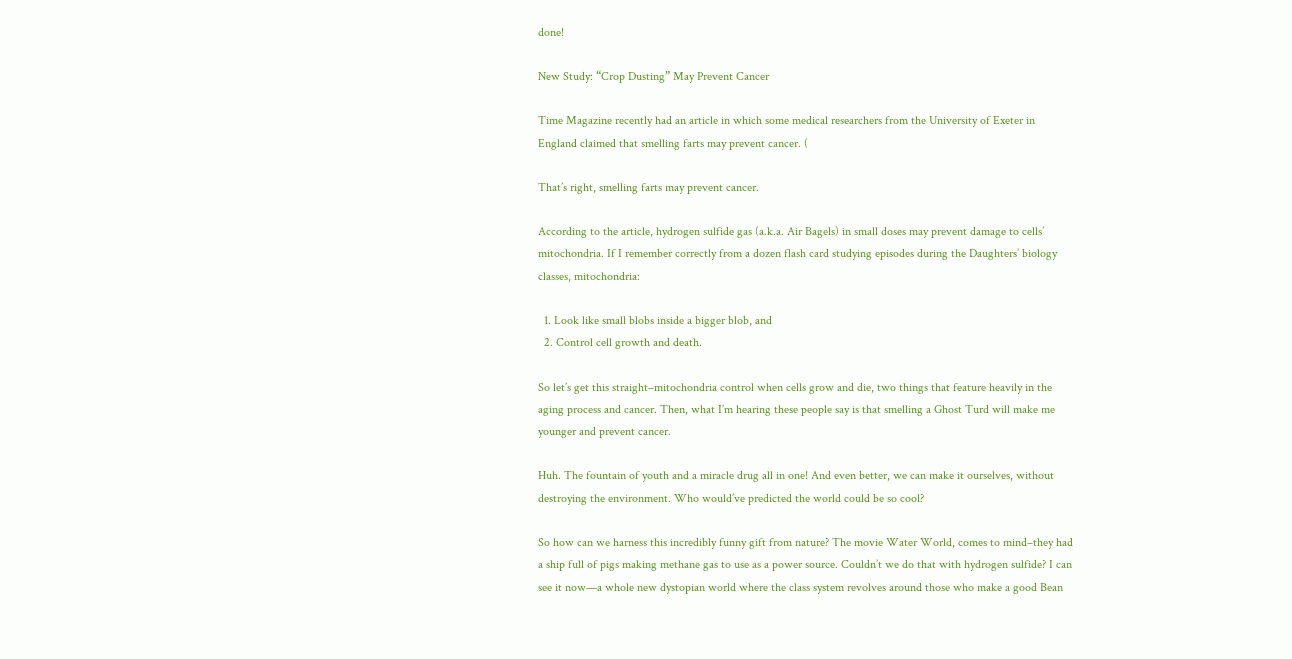done!

New Study: “Crop Dusting” May Prevent Cancer

Time Magazine recently had an article in which some medical researchers from the University of Exeter in England claimed that smelling farts may prevent cancer. (

That’s right, smelling farts may prevent cancer.

According to the article, hydrogen sulfide gas (a.k.a. Air Bagels) in small doses may prevent damage to cells’ mitochondria. If I remember correctly from a dozen flash card studying episodes during the Daughters’ biology classes, mitochondria:

  1. Look like small blobs inside a bigger blob, and
  2. Control cell growth and death.

So let’s get this straight–mitochondria control when cells grow and die, two things that feature heavily in the aging process and cancer. Then, what I’m hearing these people say is that smelling a Ghost Turd will make me younger and prevent cancer.

Huh. The fountain of youth and a miracle drug all in one! And even better, we can make it ourselves, without destroying the environment. Who would’ve predicted the world could be so cool?

So how can we harness this incredibly funny gift from nature? The movie Water World, comes to mind–they had a ship full of pigs making methane gas to use as a power source. Couldn’t we do that with hydrogen sulfide? I can see it now—a whole new dystopian world where the class system revolves around those who make a good Bean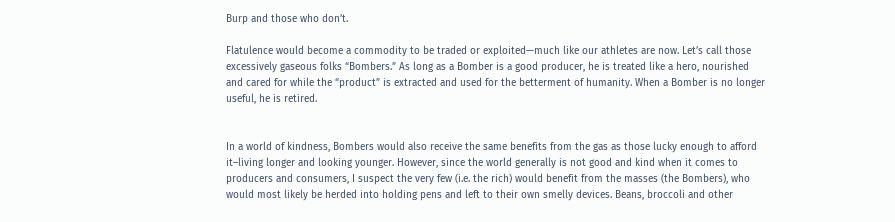Burp and those who don’t.

Flatulence would become a commodity to be traded or exploited—much like our athletes are now. Let’s call those excessively gaseous folks “Bombers.” As long as a Bomber is a good producer, he is treated like a hero, nourished and cared for while the “product” is extracted and used for the betterment of humanity. When a Bomber is no longer useful, he is retired.


In a world of kindness, Bombers would also receive the same benefits from the gas as those lucky enough to afford it–living longer and looking younger. However, since the world generally is not good and kind when it comes to producers and consumers, I suspect the very few (i.e. the rich) would benefit from the masses (the Bombers), who would most likely be herded into holding pens and left to their own smelly devices. Beans, broccoli and other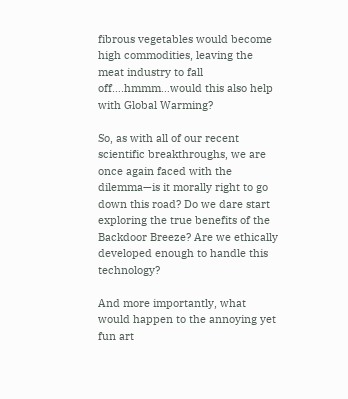fibrous vegetables would become high commodities, leaving the meat industry to fall off….hmmm…would this also help with Global Warming?

So, as with all of our recent scientific breakthroughs, we are once again faced with the dilemma—is it morally right to go down this road? Do we dare start exploring the true benefits of the Backdoor Breeze? Are we ethically developed enough to handle this technology?

And more importantly, what would happen to the annoying yet fun art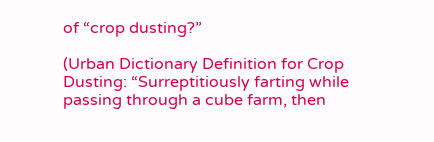of “crop dusting?”

(Urban Dictionary Definition for Crop Dusting: “Surreptitiously farting while passing through a cube farm, then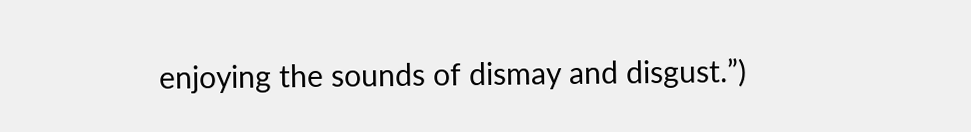enjoying the sounds of dismay and disgust.”)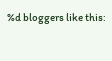%d bloggers like this: